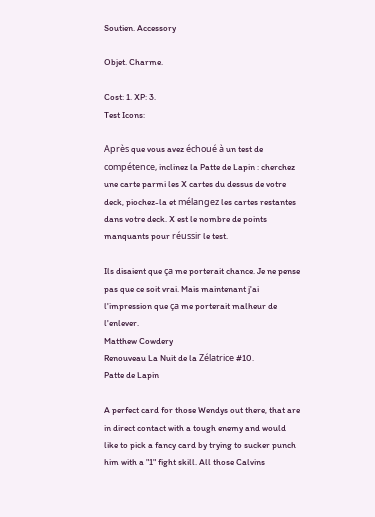Soutien. Accessory

Objet. Charme.

Cost: 1. XP: 3.
Test Icons:

Après que vous avez échoué à un test de compétence, inclinez la Patte de Lapin : cherchez une carte parmi les X cartes du dessus de votre deck, piochez-la et mélangez les cartes restantes dans votre deck. X est le nombre de points manquants pour réussir le test.

Ils disaient que ça me porterait chance. Je ne pense pas que ce soit vrai. Mais maintenant j'ai l'impression que ça me porterait malheur de l'enlever.
Matthew Cowdery
Renouveau La Nuit de la Zélatrice #10.
Patte de Lapin

A perfect card for those Wendys out there, that are in direct contact with a tough enemy and would like to pick a fancy card by trying to sucker punch him with a "1" fight skill. All those Calvins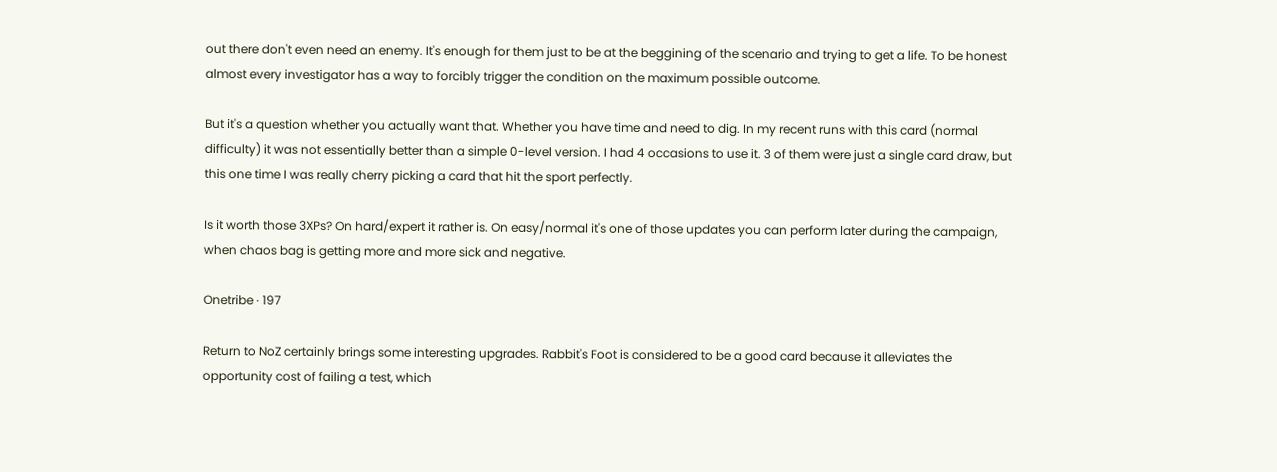out there don't even need an enemy. It's enough for them just to be at the beggining of the scenario and trying to get a life. To be honest almost every investigator has a way to forcibly trigger the condition on the maximum possible outcome.

But it's a question whether you actually want that. Whether you have time and need to dig. In my recent runs with this card (normal difficulty) it was not essentially better than a simple 0-level version. I had 4 occasions to use it. 3 of them were just a single card draw, but this one time I was really cherry picking a card that hit the sport perfectly.

Is it worth those 3XPs? On hard/expert it rather is. On easy/normal it's one of those updates you can perform later during the campaign, when chaos bag is getting more and more sick and negative.

Onetribe · 197

Return to NoZ certainly brings some interesting upgrades. Rabbit's Foot is considered to be a good card because it alleviates the opportunity cost of failing a test, which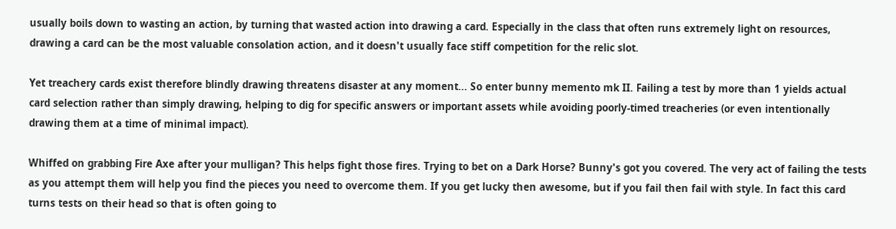usually boils down to wasting an action, by turning that wasted action into drawing a card. Especially in the class that often runs extremely light on resources, drawing a card can be the most valuable consolation action, and it doesn't usually face stiff competition for the relic slot.

Yet treachery cards exist therefore blindly drawing threatens disaster at any moment... So enter bunny memento mk II. Failing a test by more than 1 yields actual card selection rather than simply drawing, helping to dig for specific answers or important assets while avoiding poorly-timed treacheries (or even intentionally drawing them at a time of minimal impact).

Whiffed on grabbing Fire Axe after your mulligan? This helps fight those fires. Trying to bet on a Dark Horse? Bunny's got you covered. The very act of failing the tests as you attempt them will help you find the pieces you need to overcome them. If you get lucky then awesome, but if you fail then fail with style. In fact this card turns tests on their head so that is often going to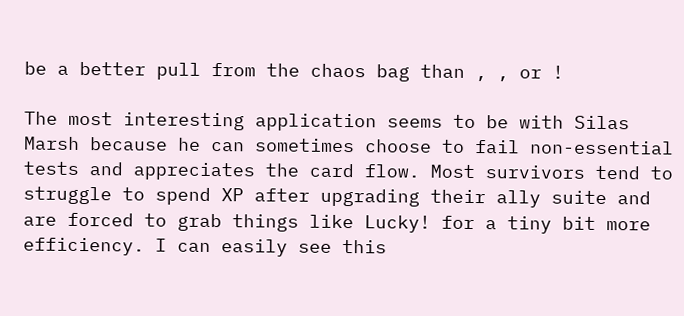be a better pull from the chaos bag than , , or !

The most interesting application seems to be with Silas Marsh because he can sometimes choose to fail non-essential tests and appreciates the card flow. Most survivors tend to struggle to spend XP after upgrading their ally suite and are forced to grab things like Lucky! for a tiny bit more efficiency. I can easily see this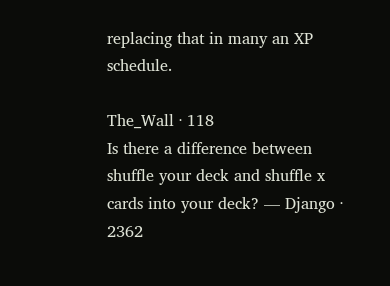replacing that in many an XP schedule.

The_Wall · 118
Is there a difference between shuffle your deck and shuffle x cards into your deck? — Django · 2362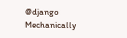@django Mechanically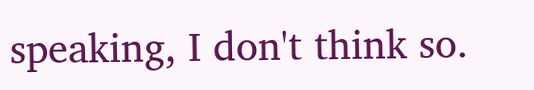speaking, I don't think so.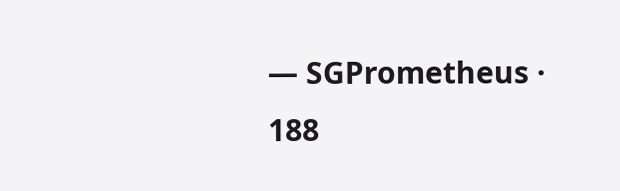— SGPrometheus · 188